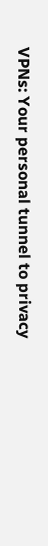VPNs: Your personal tunnel to privacy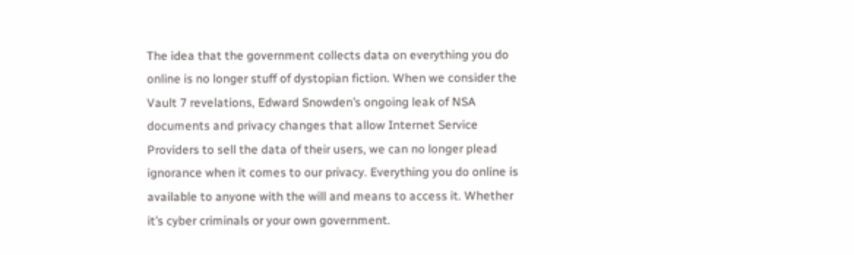The idea that the government collects data on everything you do online is no longer stuff of dystopian fiction. When we consider the Vault 7 revelations, Edward Snowden’s ongoing leak of NSA documents and privacy changes that allow Internet Service Providers to sell the data of their users, we can no longer plead ignorance when it comes to our privacy. Everything you do online is available to anyone with the will and means to access it. Whether it’s cyber criminals or your own government.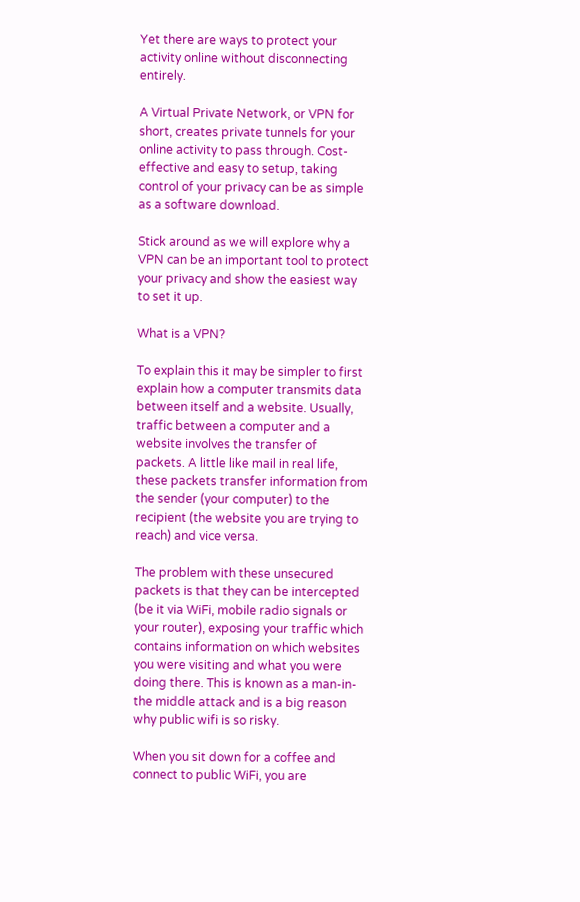Yet there are ways to protect your activity online without disconnecting entirely.

A Virtual Private Network, or VPN for short, creates private tunnels for your online activity to pass through. Cost-effective and easy to setup, taking control of your privacy can be as simple as a software download.

Stick around as we will explore why a VPN can be an important tool to protect your privacy and show the easiest way to set it up.

What is a VPN?

To explain this it may be simpler to first explain how a computer transmits data between itself and a website. Usually, traffic between a computer and a website involves the transfer of packets. A little like mail in real life, these packets transfer information from the sender (your computer) to the recipient (the website you are trying to reach) and vice versa.

The problem with these unsecured packets is that they can be intercepted (be it via WiFi, mobile radio signals or your router), exposing your traffic which contains information on which websites you were visiting and what you were doing there. This is known as a man-in-the middle attack and is a big reason why public wifi is so risky.

When you sit down for a coffee and connect to public WiFi, you are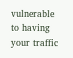vulnerable to having your traffic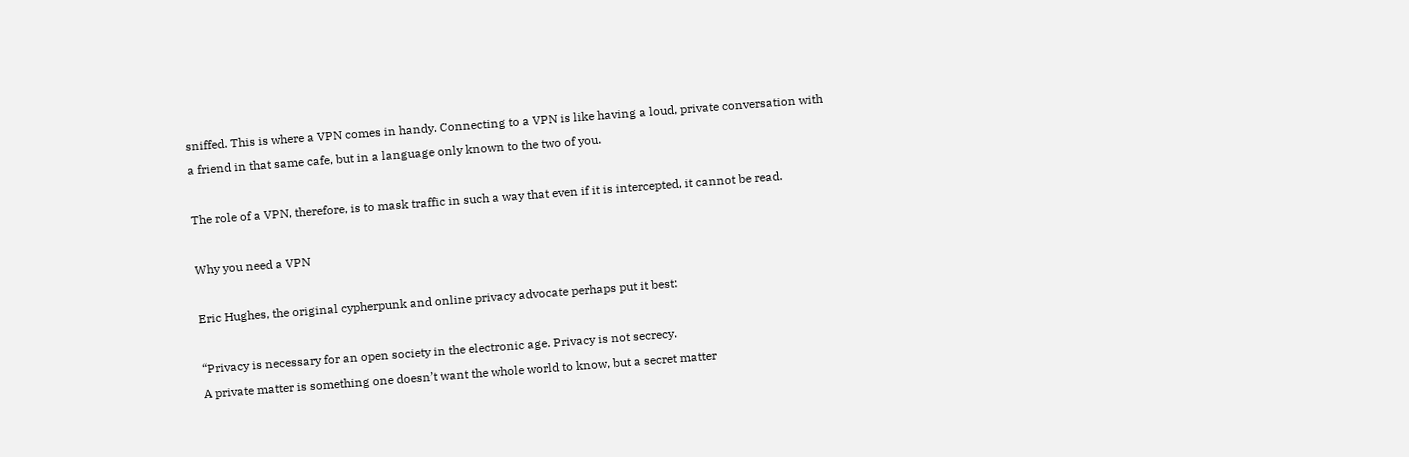sniffed. This is where a VPN comes in handy. Connecting to a VPN is like having a loud, private conversation with a friend in that same cafe, but in a language only known to the two of you.

The role of a VPN, therefore, is to mask traffic in such a way that even if it is intercepted, it cannot be read.

Why you need a VPN

Eric Hughes, the original cypherpunk and online privacy advocate perhaps put it best:

“Privacy is necessary for an open society in the electronic age. Privacy is not secrecy.
A private matter is something one doesn’t want the whole world to know, but a secret matter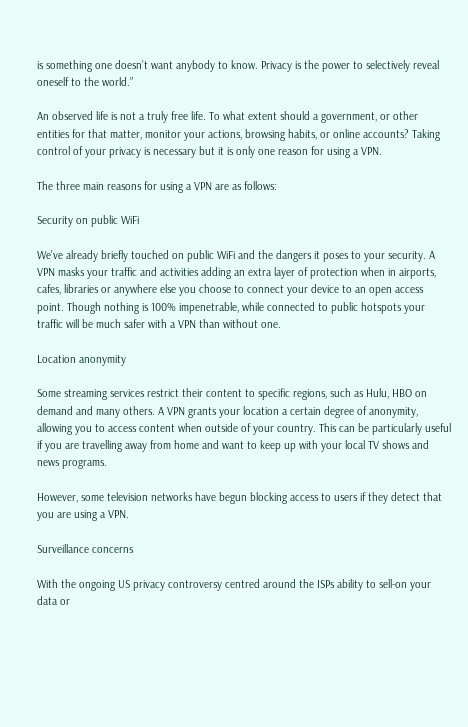is something one doesn’t want anybody to know. Privacy is the power to selectively reveal oneself to the world.”

An observed life is not a truly free life. To what extent should a government, or other entities for that matter, monitor your actions, browsing habits, or online accounts? Taking control of your privacy is necessary but it is only one reason for using a VPN.

The three main reasons for using a VPN are as follows:

Security on public WiFi

We’ve already briefly touched on public WiFi and the dangers it poses to your security. A VPN masks your traffic and activities adding an extra layer of protection when in airports, cafes, libraries or anywhere else you choose to connect your device to an open access point. Though nothing is 100% impenetrable, while connected to public hotspots your traffic will be much safer with a VPN than without one.

Location anonymity

Some streaming services restrict their content to specific regions, such as Hulu, HBO on demand and many others. A VPN grants your location a certain degree of anonymity, allowing you to access content when outside of your country. This can be particularly useful if you are travelling away from home and want to keep up with your local TV shows and news programs.

However, some television networks have begun blocking access to users if they detect that you are using a VPN.

Surveillance concerns

With the ongoing US privacy controversy centred around the ISPs ability to sell-on your data or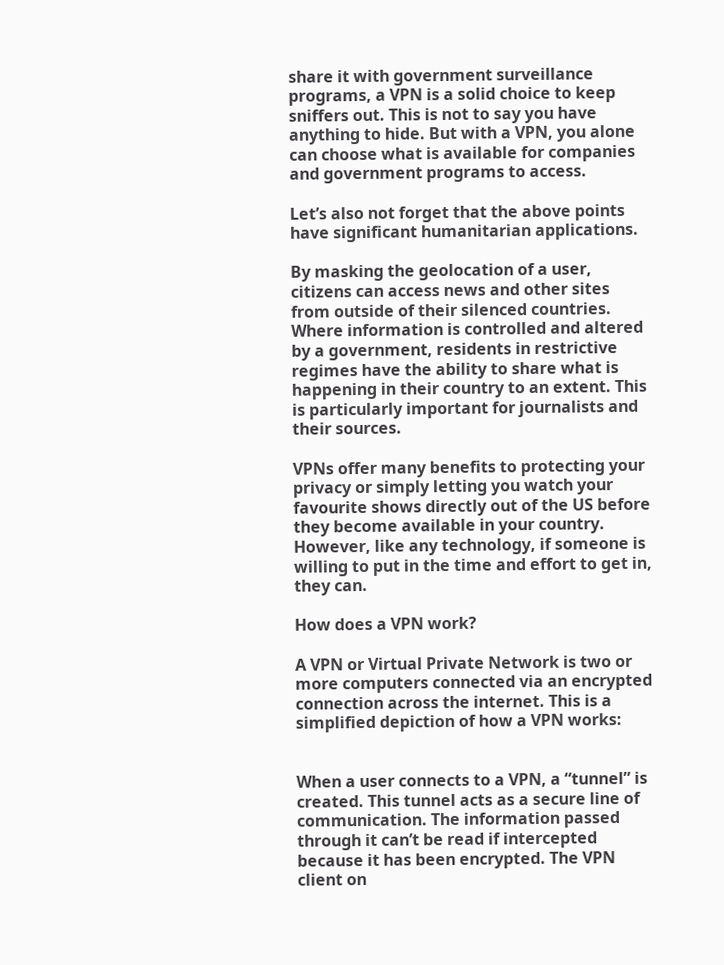share it with government surveillance programs, a VPN is a solid choice to keep sniffers out. This is not to say you have anything to hide. But with a VPN, you alone can choose what is available for companies and government programs to access.

Let’s also not forget that the above points have significant humanitarian applications.

By masking the geolocation of a user, citizens can access news and other sites from outside of their silenced countries. Where information is controlled and altered by a government, residents in restrictive regimes have the ability to share what is happening in their country to an extent. This is particularly important for journalists and their sources.

VPNs offer many benefits to protecting your privacy or simply letting you watch your favourite shows directly out of the US before they become available in your country. However, like any technology, if someone is willing to put in the time and effort to get in, they can.

How does a VPN work?

A VPN or Virtual Private Network is two or more computers connected via an encrypted connection across the internet. This is a simplified depiction of how a VPN works:


When a user connects to a VPN, a “tunnel” is created. This tunnel acts as a secure line of communication. The information passed through it can’t be read if intercepted because it has been encrypted. The VPN client on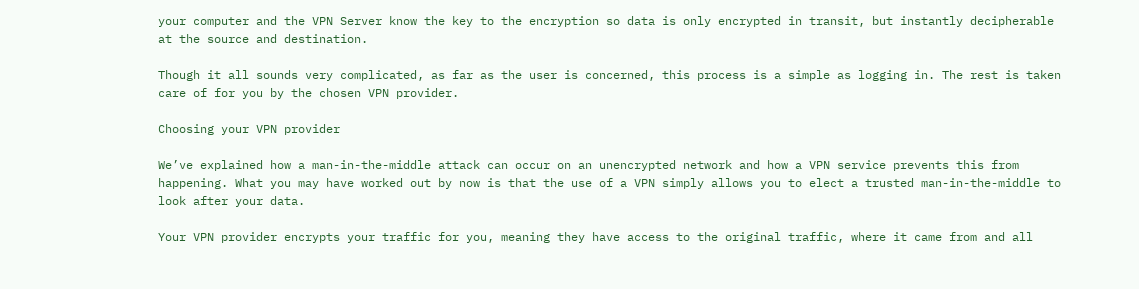your computer and the VPN Server know the key to the encryption so data is only encrypted in transit, but instantly decipherable at the source and destination.

Though it all sounds very complicated, as far as the user is concerned, this process is a simple as logging in. The rest is taken care of for you by the chosen VPN provider.

Choosing your VPN provider

We’ve explained how a man-in-the-middle attack can occur on an unencrypted network and how a VPN service prevents this from happening. What you may have worked out by now is that the use of a VPN simply allows you to elect a trusted man-in-the-middle to look after your data.

Your VPN provider encrypts your traffic for you, meaning they have access to the original traffic, where it came from and all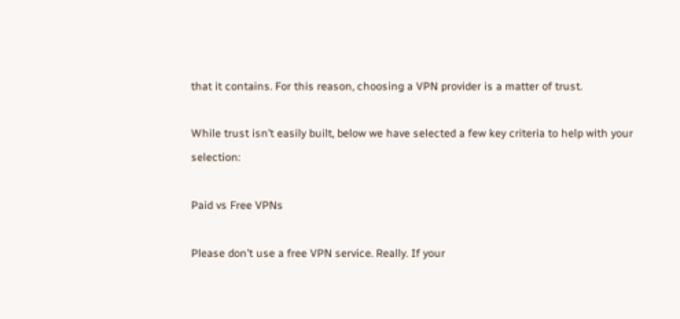that it contains. For this reason, choosing a VPN provider is a matter of trust.

While trust isn’t easily built, below we have selected a few key criteria to help with your selection:

Paid vs Free VPNs

Please don’t use a free VPN service. Really. If your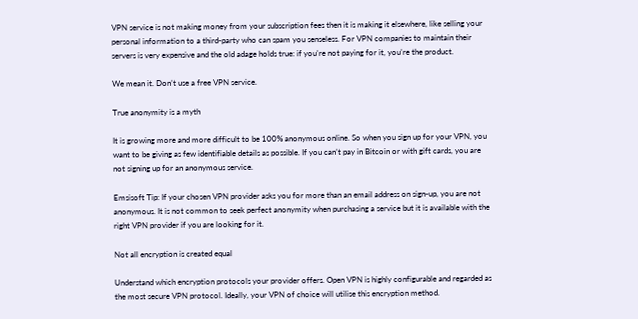VPN service is not making money from your subscription fees then it is making it elsewhere, like selling your personal information to a third-party who can spam you senseless. For VPN companies to maintain their servers is very expensive and the old adage holds true: if you’re not paying for it, you’re the product.

We mean it. Don’t use a free VPN service.

True anonymity is a myth

It is growing more and more difficult to be 100% anonymous online. So when you sign up for your VPN, you want to be giving as few identifiable details as possible. If you can’t pay in Bitcoin or with gift cards, you are not signing up for an anonymous service.

Emsisoft Tip: If your chosen VPN provider asks you for more than an email address on sign-up, you are not anonymous. It is not common to seek perfect anonymity when purchasing a service but it is available with the right VPN provider if you are looking for it.

Not all encryption is created equal

Understand which encryption protocols your provider offers. Open VPN is highly configurable and regarded as the most secure VPN protocol. Ideally, your VPN of choice will utilise this encryption method.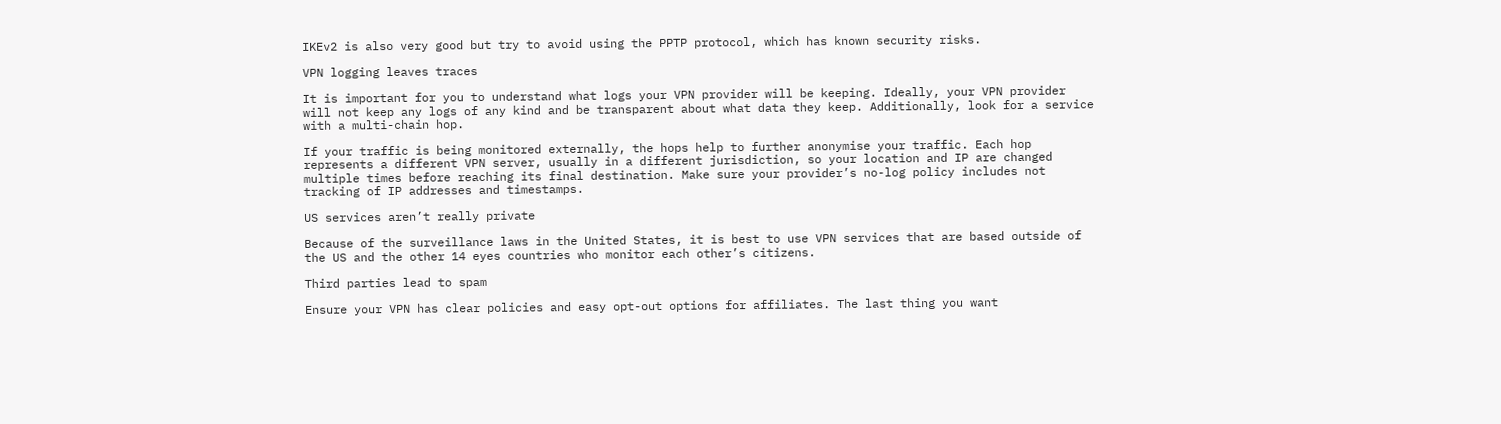IKEv2 is also very good but try to avoid using the PPTP protocol, which has known security risks.

VPN logging leaves traces

It is important for you to understand what logs your VPN provider will be keeping. Ideally, your VPN provider will not keep any logs of any kind and be transparent about what data they keep. Additionally, look for a service with a multi-chain hop.

If your traffic is being monitored externally, the hops help to further anonymise your traffic. Each hop represents a different VPN server, usually in a different jurisdiction, so your location and IP are changed multiple times before reaching its final destination. Make sure your provider’s no-log policy includes not tracking of IP addresses and timestamps.

US services aren’t really private

Because of the surveillance laws in the United States, it is best to use VPN services that are based outside of the US and the other 14 eyes countries who monitor each other’s citizens.

Third parties lead to spam

Ensure your VPN has clear policies and easy opt-out options for affiliates. The last thing you want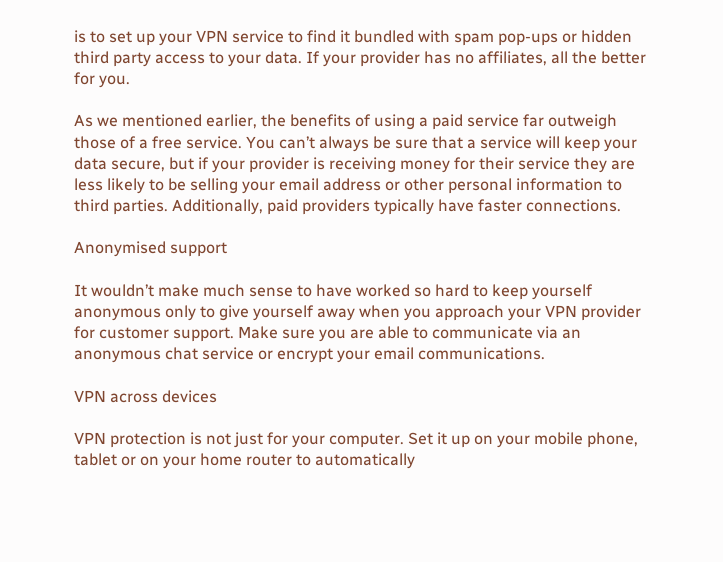is to set up your VPN service to find it bundled with spam pop-ups or hidden third party access to your data. If your provider has no affiliates, all the better for you.

As we mentioned earlier, the benefits of using a paid service far outweigh those of a free service. You can’t always be sure that a service will keep your data secure, but if your provider is receiving money for their service they are less likely to be selling your email address or other personal information to third parties. Additionally, paid providers typically have faster connections.

Anonymised support

It wouldn’t make much sense to have worked so hard to keep yourself anonymous only to give yourself away when you approach your VPN provider for customer support. Make sure you are able to communicate via an anonymous chat service or encrypt your email communications.

VPN across devices

VPN protection is not just for your computer. Set it up on your mobile phone, tablet or on your home router to automatically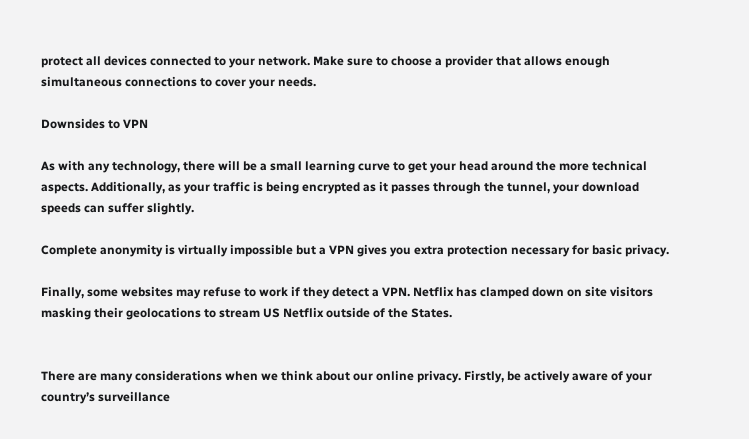protect all devices connected to your network. Make sure to choose a provider that allows enough simultaneous connections to cover your needs.

Downsides to VPN

As with any technology, there will be a small learning curve to get your head around the more technical aspects. Additionally, as your traffic is being encrypted as it passes through the tunnel, your download speeds can suffer slightly.

Complete anonymity is virtually impossible but a VPN gives you extra protection necessary for basic privacy.

Finally, some websites may refuse to work if they detect a VPN. Netflix has clamped down on site visitors masking their geolocations to stream US Netflix outside of the States.


There are many considerations when we think about our online privacy. Firstly, be actively aware of your country’s surveillance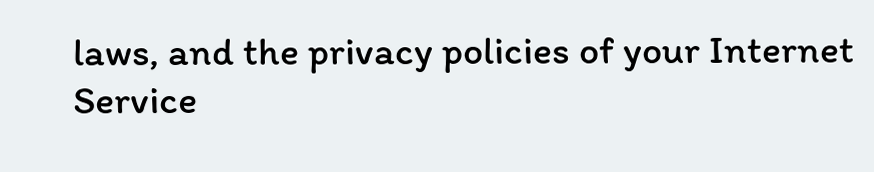laws, and the privacy policies of your Internet Service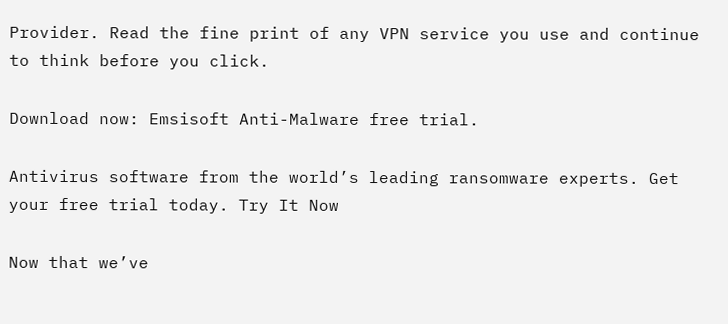Provider. Read the fine print of any VPN service you use and continue to think before you click.

Download now: Emsisoft Anti-Malware free trial.

Antivirus software from the world’s leading ransomware experts. Get your free trial today. Try It Now

Now that we’ve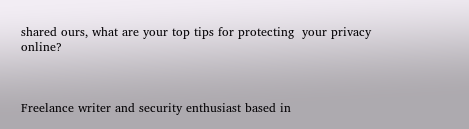shared ours, what are your top tips for protecting  your privacy online?



Freelance writer and security enthusiast based in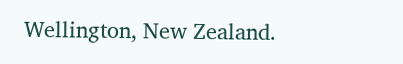Wellington, New Zealand.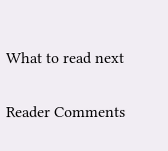What to read next

Reader Comments